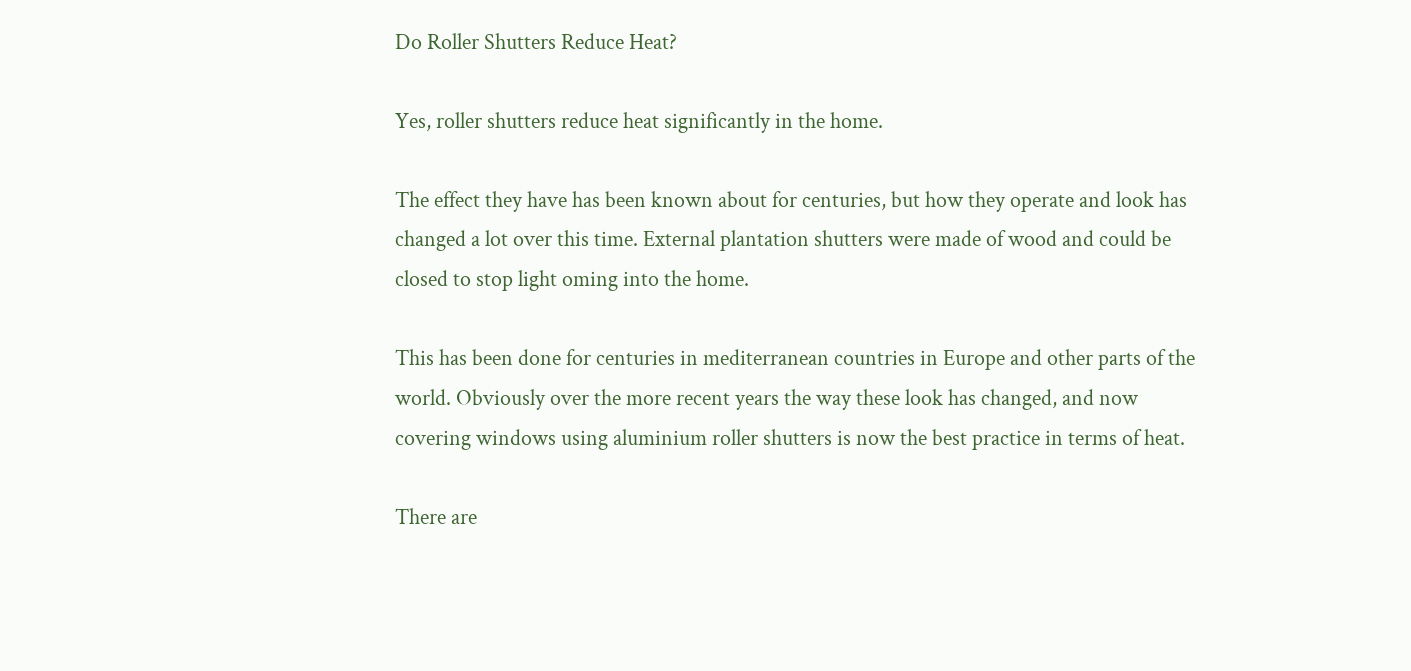Do Roller Shutters Reduce Heat?

Yes, roller shutters reduce heat significantly in the home.

The effect they have has been known about for centuries, but how they operate and look has changed a lot over this time. External plantation shutters were made of wood and could be closed to stop light oming into the home.

This has been done for centuries in mediterranean countries in Europe and other parts of the world. Obviously over the more recent years the way these look has changed, and now covering windows using aluminium roller shutters is now the best practice in terms of heat.

There are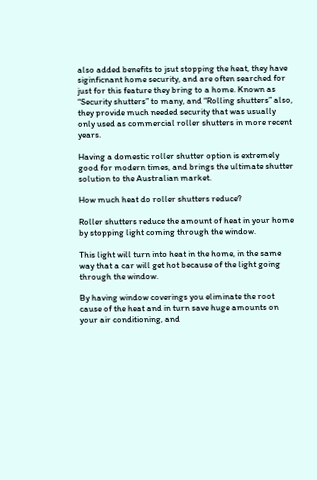also added benefits to jsut stopping the heat, they have siginficnant home security, and are often searched for just for this feature they bring to a home. Known as “Security shutters” to many, and “Rolling shutters” also, they provide much needed security that was usually only used as commercial roller shutters in more recent years.

Having a domestic roller shutter option is extremely good for modern times, and brings the ultimate shutter solution to the Australian market.

How much heat do roller shutters reduce?

Roller shutters reduce the amount of heat in your home by stopping light coming through the window.

This light will turn into heat in the home, in the same way that a car will get hot because of the light going through the window.

By having window coverings you eliminate the root cause of the heat and in turn save huge amounts on your air conditioning, and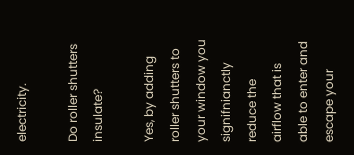electricity.

Do roller shutters insulate?

Yes, by adding roller shutters to your window you signifnianctly reduce the airflow that is able to enter and escape your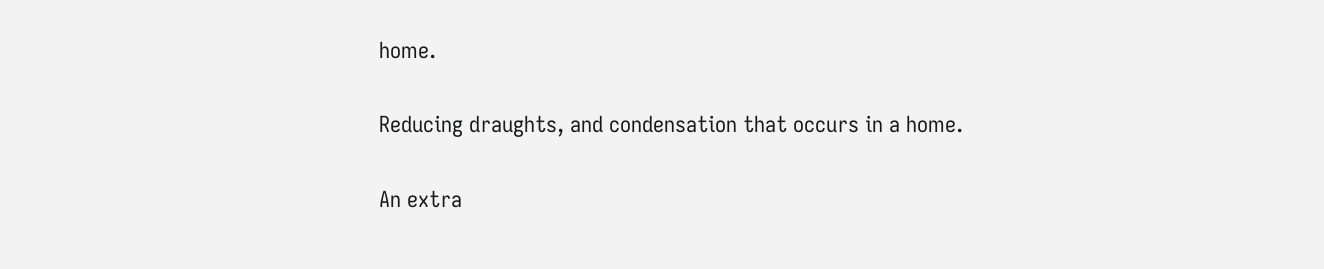home.

Reducing draughts, and condensation that occurs in a home.

An extra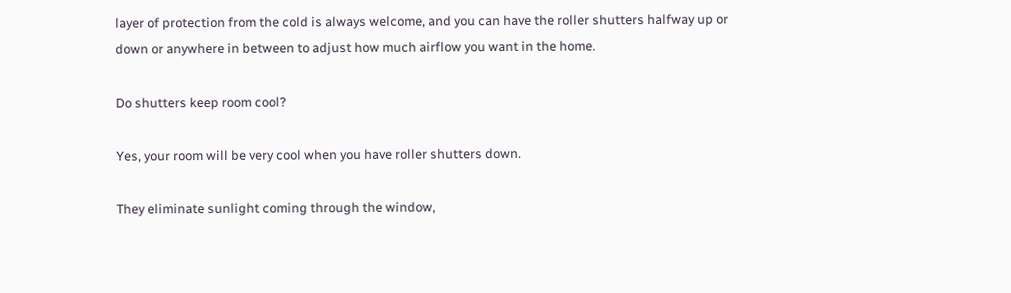layer of protection from the cold is always welcome, and you can have the roller shutters halfway up or down or anywhere in between to adjust how much airflow you want in the home.

Do shutters keep room cool?

Yes, your room will be very cool when you have roller shutters down.

They eliminate sunlight coming through the window,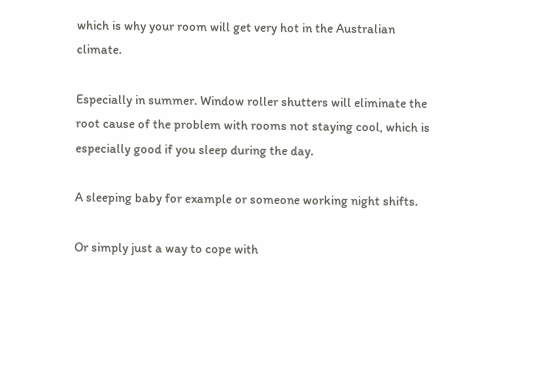which is why your room will get very hot in the Australian climate.

Especially in summer. Window roller shutters will eliminate the root cause of the problem with rooms not staying cool, which is especially good if you sleep during the day.

A sleeping baby for example or someone working night shifts.

Or simply just a way to cope with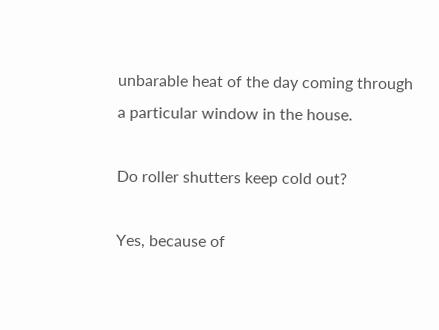unbarable heat of the day coming through a particular window in the house.

Do roller shutters keep cold out?

Yes, because of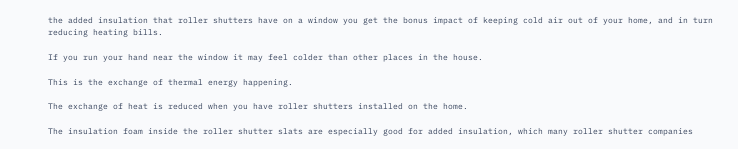the added insulation that roller shutters have on a window you get the bonus impact of keeping cold air out of your home, and in turn reducing heating bills.

If you run your hand near the window it may feel colder than other places in the house.

This is the exchange of thermal energy happening.

The exchange of heat is reduced when you have roller shutters installed on the home.

The insulation foam inside the roller shutter slats are especially good for added insulation, which many roller shutter companies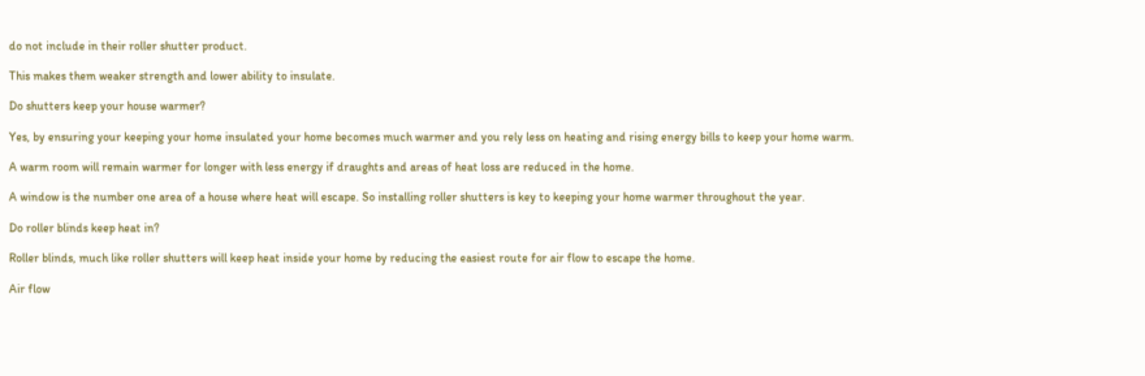do not include in their roller shutter product.

This makes them weaker strength and lower ability to insulate.

Do shutters keep your house warmer?

Yes, by ensuring your keeping your home insulated your home becomes much warmer and you rely less on heating and rising energy bills to keep your home warm.

A warm room will remain warmer for longer with less energy if draughts and areas of heat loss are reduced in the home.

A window is the number one area of a house where heat will escape. So installing roller shutters is key to keeping your home warmer throughout the year.

Do roller blinds keep heat in?

Roller blinds, much like roller shutters will keep heat inside your home by reducing the easiest route for air flow to escape the home.

Air flow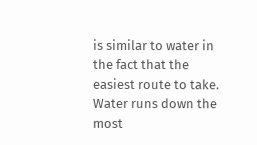is similar to water in the fact that the easiest route to take. Water runs down the most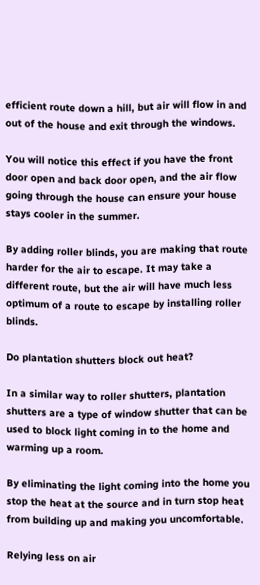efficient route down a hill, but air will flow in and out of the house and exit through the windows.

You will notice this effect if you have the front door open and back door open, and the air flow going through the house can ensure your house stays cooler in the summer.

By adding roller blinds, you are making that route harder for the air to escape. It may take a different route, but the air will have much less optimum of a route to escape by installing roller blinds.

Do plantation shutters block out heat?

In a similar way to roller shutters, plantation shutters are a type of window shutter that can be used to block light coming in to the home and warming up a room.

By eliminating the light coming into the home you stop the heat at the source and in turn stop heat from building up and making you uncomfortable.

Relying less on air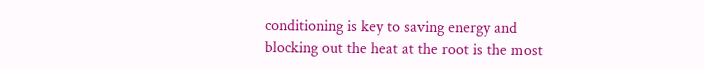conditioning is key to saving energy and blocking out the heat at the root is the most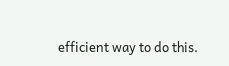efficient way to do this.